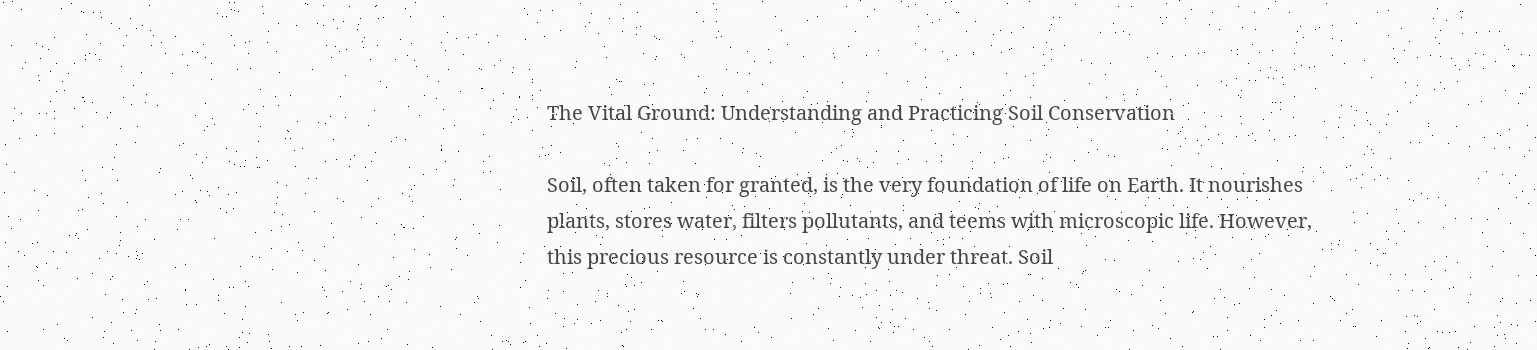The Vital Ground: Understanding and Practicing Soil Conservation

Soil, often taken for granted, is the very foundation of life on Earth. It nourishes plants, stores water, filters pollutants, and teems with microscopic life. However, this precious resource is constantly under threat. Soil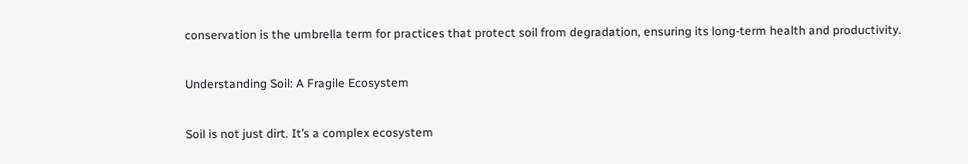conservation is the umbrella term for practices that protect soil from degradation, ensuring its long-term health and productivity.

Understanding Soil: A Fragile Ecosystem

Soil is not just dirt. It’s a complex ecosystem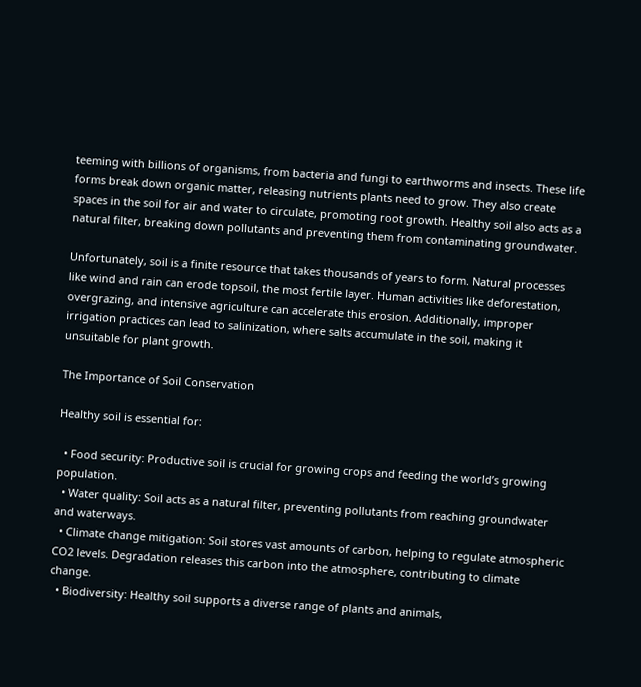teeming with billions of organisms, from bacteria and fungi to earthworms and insects. These life forms break down organic matter, releasing nutrients plants need to grow. They also create spaces in the soil for air and water to circulate, promoting root growth. Healthy soil also acts as a natural filter, breaking down pollutants and preventing them from contaminating groundwater.

Unfortunately, soil is a finite resource that takes thousands of years to form. Natural processes like wind and rain can erode topsoil, the most fertile layer. Human activities like deforestation, overgrazing, and intensive agriculture can accelerate this erosion. Additionally, improper irrigation practices can lead to salinization, where salts accumulate in the soil, making it unsuitable for plant growth.

The Importance of Soil Conservation

Healthy soil is essential for:

  • Food security: Productive soil is crucial for growing crops and feeding the world’s growing population.
  • Water quality: Soil acts as a natural filter, preventing pollutants from reaching groundwater and waterways.
  • Climate change mitigation: Soil stores vast amounts of carbon, helping to regulate atmospheric CO2 levels. Degradation releases this carbon into the atmosphere, contributing to climate change.
  • Biodiversity: Healthy soil supports a diverse range of plants and animals,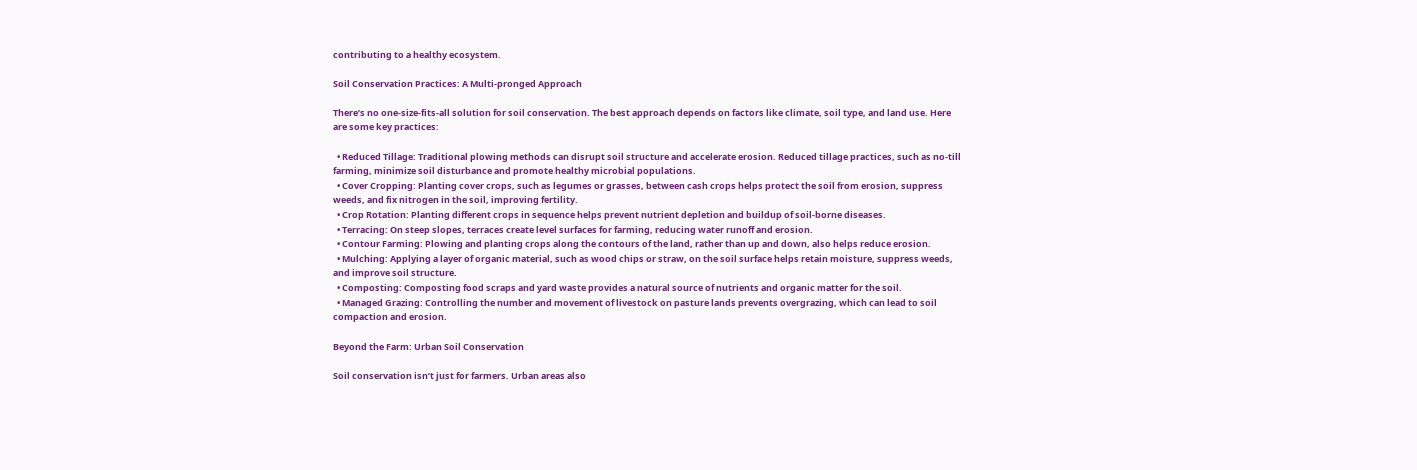contributing to a healthy ecosystem.

Soil Conservation Practices: A Multi-pronged Approach

There’s no one-size-fits-all solution for soil conservation. The best approach depends on factors like climate, soil type, and land use. Here are some key practices:

  • Reduced Tillage: Traditional plowing methods can disrupt soil structure and accelerate erosion. Reduced tillage practices, such as no-till farming, minimize soil disturbance and promote healthy microbial populations.
  • Cover Cropping: Planting cover crops, such as legumes or grasses, between cash crops helps protect the soil from erosion, suppress weeds, and fix nitrogen in the soil, improving fertility.
  • Crop Rotation: Planting different crops in sequence helps prevent nutrient depletion and buildup of soil-borne diseases.
  • Terracing: On steep slopes, terraces create level surfaces for farming, reducing water runoff and erosion.
  • Contour Farming: Plowing and planting crops along the contours of the land, rather than up and down, also helps reduce erosion.
  • Mulching: Applying a layer of organic material, such as wood chips or straw, on the soil surface helps retain moisture, suppress weeds, and improve soil structure.
  • Composting: Composting food scraps and yard waste provides a natural source of nutrients and organic matter for the soil.
  • Managed Grazing: Controlling the number and movement of livestock on pasture lands prevents overgrazing, which can lead to soil compaction and erosion.

Beyond the Farm: Urban Soil Conservation

Soil conservation isn’t just for farmers. Urban areas also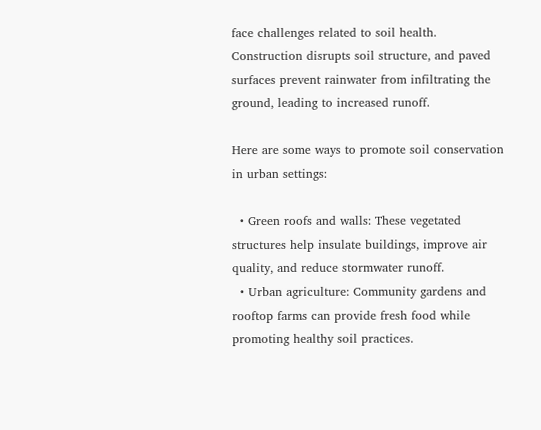face challenges related to soil health. Construction disrupts soil structure, and paved surfaces prevent rainwater from infiltrating the ground, leading to increased runoff.

Here are some ways to promote soil conservation in urban settings:

  • Green roofs and walls: These vegetated structures help insulate buildings, improve air quality, and reduce stormwater runoff.
  • Urban agriculture: Community gardens and rooftop farms can provide fresh food while promoting healthy soil practices.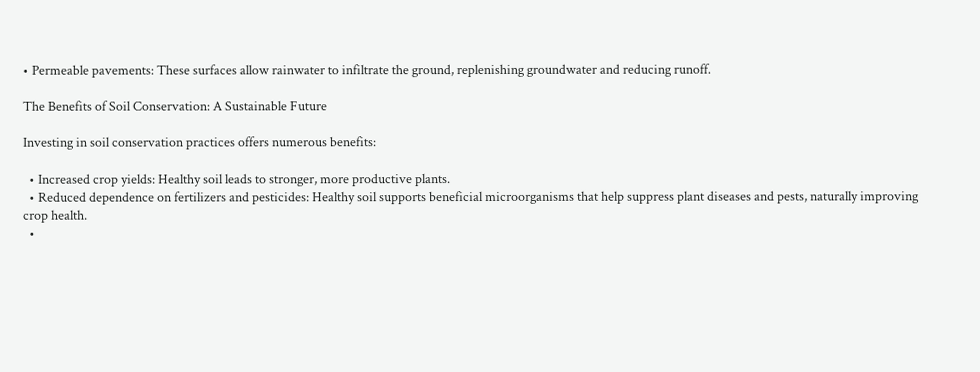• Permeable pavements: These surfaces allow rainwater to infiltrate the ground, replenishing groundwater and reducing runoff.

The Benefits of Soil Conservation: A Sustainable Future

Investing in soil conservation practices offers numerous benefits:

  • Increased crop yields: Healthy soil leads to stronger, more productive plants.
  • Reduced dependence on fertilizers and pesticides: Healthy soil supports beneficial microorganisms that help suppress plant diseases and pests, naturally improving crop health.
  •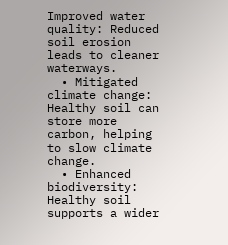Improved water quality: Reduced soil erosion leads to cleaner waterways.
  • Mitigated climate change: Healthy soil can store more carbon, helping to slow climate change.
  • Enhanced biodiversity: Healthy soil supports a wider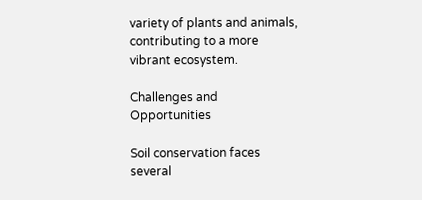variety of plants and animals, contributing to a more vibrant ecosystem.

Challenges and Opportunities

Soil conservation faces several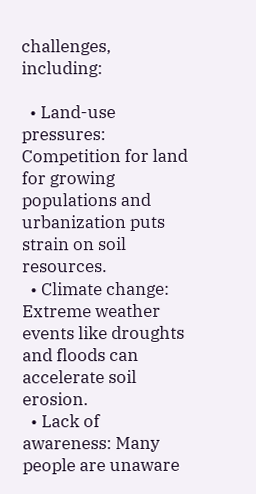challenges, including:

  • Land-use pressures: Competition for land for growing populations and urbanization puts strain on soil resources.
  • Climate change: Extreme weather events like droughts and floods can accelerate soil erosion.
  • Lack of awareness: Many people are unaware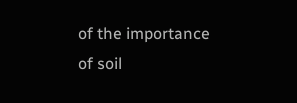of the importance of soil